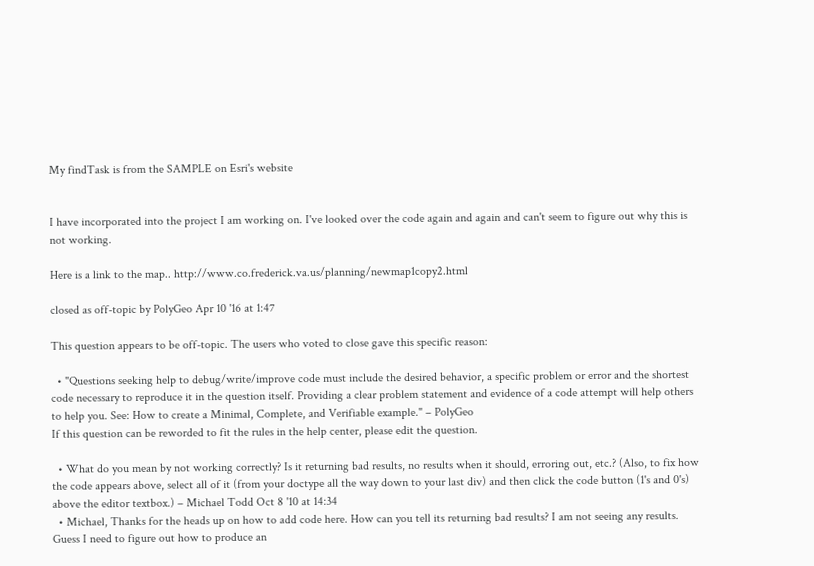My findTask is from the SAMPLE on Esri's website


I have incorporated into the project I am working on. I've looked over the code again and again and can't seem to figure out why this is not working.

Here is a link to the map.. http://www.co.frederick.va.us/planning/newmap1copy2.html

closed as off-topic by PolyGeo Apr 10 '16 at 1:47

This question appears to be off-topic. The users who voted to close gave this specific reason:

  • "Questions seeking help to debug/write/improve code must include the desired behavior, a specific problem or error and the shortest code necessary to reproduce it in the question itself. Providing a clear problem statement and evidence of a code attempt will help others to help you. See: How to create a Minimal, Complete, and Verifiable example." – PolyGeo
If this question can be reworded to fit the rules in the help center, please edit the question.

  • What do you mean by not working correctly? Is it returning bad results, no results when it should, erroring out, etc.? (Also, to fix how the code appears above, select all of it (from your doctype all the way down to your last div) and then click the code button (1's and 0's) above the editor textbox.) – Michael Todd Oct 8 '10 at 14:34
  • Michael, Thanks for the heads up on how to add code here. How can you tell its returning bad results? I am not seeing any results. Guess I need to figure out how to produce an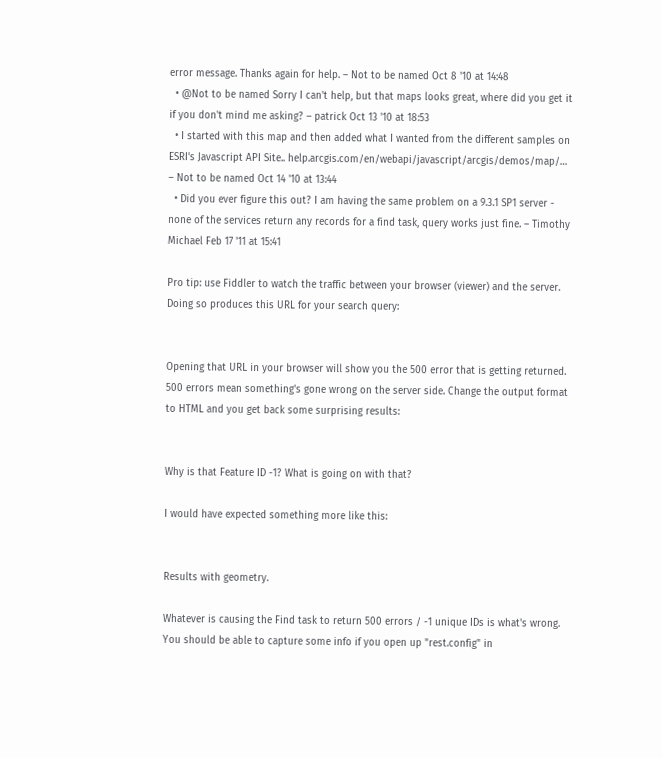error message. Thanks again for help. – Not to be named Oct 8 '10 at 14:48
  • @Not to be named Sorry I can't help, but that maps looks great, where did you get it if you don't mind me asking? – patrick Oct 13 '10 at 18:53
  • I started with this map and then added what I wanted from the different samples on ESRI's Javascript API Site.. help.arcgis.com/en/webapi/javascript/arcgis/demos/map/… – Not to be named Oct 14 '10 at 13:44
  • Did you ever figure this out? I am having the same problem on a 9.3.1 SP1 server - none of the services return any records for a find task, query works just fine. – Timothy Michael Feb 17 '11 at 15:41

Pro tip: use Fiddler to watch the traffic between your browser (viewer) and the server. Doing so produces this URL for your search query:


Opening that URL in your browser will show you the 500 error that is getting returned. 500 errors mean something's gone wrong on the server side. Change the output format to HTML and you get back some surprising results:


Why is that Feature ID -1? What is going on with that?

I would have expected something more like this:


Results with geometry.

Whatever is causing the Find task to return 500 errors / -1 unique IDs is what's wrong. You should be able to capture some info if you open up "rest.config" in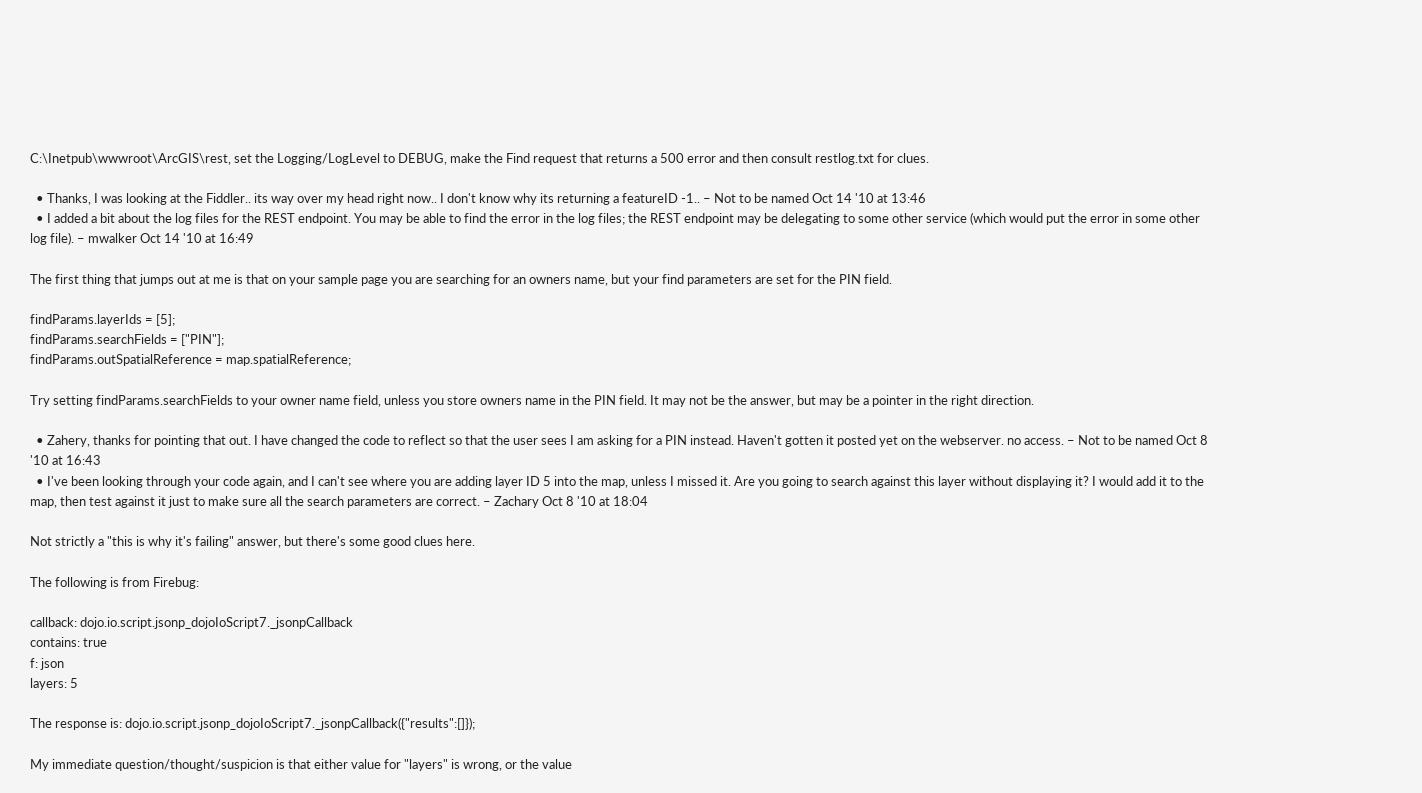C:\Inetpub\wwwroot\ArcGIS\rest, set the Logging/LogLevel to DEBUG, make the Find request that returns a 500 error and then consult restlog.txt for clues.

  • Thanks, I was looking at the Fiddler.. its way over my head right now.. I don't know why its returning a featureID -1.. – Not to be named Oct 14 '10 at 13:46
  • I added a bit about the log files for the REST endpoint. You may be able to find the error in the log files; the REST endpoint may be delegating to some other service (which would put the error in some other log file). – mwalker Oct 14 '10 at 16:49

The first thing that jumps out at me is that on your sample page you are searching for an owners name, but your find parameters are set for the PIN field.

findParams.layerIds = [5];
findParams.searchFields = ["PIN"];
findParams.outSpatialReference = map.spatialReference;

Try setting findParams.searchFields to your owner name field, unless you store owners name in the PIN field. It may not be the answer, but may be a pointer in the right direction.

  • Zahery, thanks for pointing that out. I have changed the code to reflect so that the user sees I am asking for a PIN instead. Haven't gotten it posted yet on the webserver. no access. – Not to be named Oct 8 '10 at 16:43
  • I've been looking through your code again, and I can't see where you are adding layer ID 5 into the map, unless I missed it. Are you going to search against this layer without displaying it? I would add it to the map, then test against it just to make sure all the search parameters are correct. – Zachary Oct 8 '10 at 18:04

Not strictly a "this is why it's failing" answer, but there's some good clues here.

The following is from Firebug:

callback: dojo.io.script.jsonp_dojoIoScript7._jsonpCallback
contains: true
f: json
layers: 5

The response is: dojo.io.script.jsonp_dojoIoScript7._jsonpCallback({"results":[]});

My immediate question/thought/suspicion is that either value for "layers" is wrong, or the value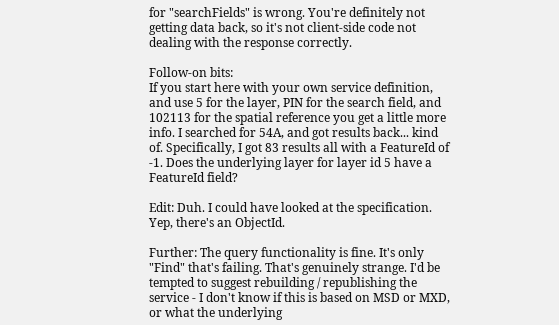for "searchFields" is wrong. You're definitely not getting data back, so it's not client-side code not dealing with the response correctly.

Follow-on bits:
If you start here with your own service definition, and use 5 for the layer, PIN for the search field, and 102113 for the spatial reference you get a little more info. I searched for 54A, and got results back... kind of. Specifically, I got 83 results all with a FeatureId of -1. Does the underlying layer for layer id 5 have a FeatureId field?

Edit: Duh. I could have looked at the specification. Yep, there's an ObjectId.

Further: The query functionality is fine. It's only "Find" that's failing. That's genuinely strange. I'd be tempted to suggest rebuilding / republishing the service - I don't know if this is based on MSD or MXD, or what the underlying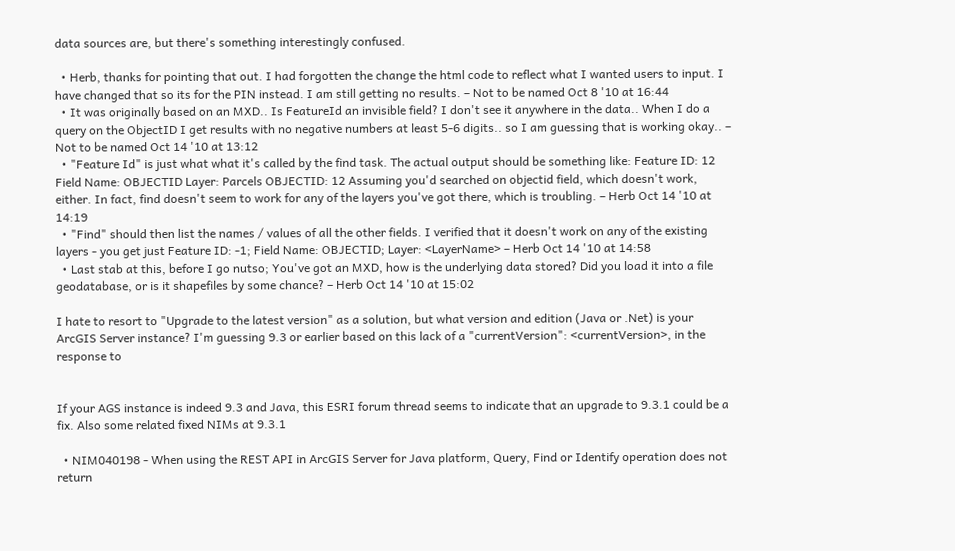data sources are, but there's something interestingly confused.

  • Herb, thanks for pointing that out. I had forgotten the change the html code to reflect what I wanted users to input. I have changed that so its for the PIN instead. I am still getting no results. – Not to be named Oct 8 '10 at 16:44
  • It was originally based on an MXD.. Is FeatureId an invisible field? I don't see it anywhere in the data.. When I do a query on the ObjectID I get results with no negative numbers at least 5-6 digits.. so I am guessing that is working okay.. – Not to be named Oct 14 '10 at 13:12
  • "Feature Id" is just what what it's called by the find task. The actual output should be something like: Feature ID: 12 Field Name: OBJECTID Layer: Parcels OBJECTID: 12 Assuming you'd searched on objectid field, which doesn't work, either. In fact, find doesn't seem to work for any of the layers you've got there, which is troubling. – Herb Oct 14 '10 at 14:19
  • "Find" should then list the names / values of all the other fields. I verified that it doesn't work on any of the existing layers - you get just Feature ID: -1; Field Name: OBJECTID; Layer: <LayerName> – Herb Oct 14 '10 at 14:58
  • Last stab at this, before I go nutso; You've got an MXD, how is the underlying data stored? Did you load it into a file geodatabase, or is it shapefiles by some chance? – Herb Oct 14 '10 at 15:02

I hate to resort to "Upgrade to the latest version" as a solution, but what version and edition (Java or .Net) is your ArcGIS Server instance? I'm guessing 9.3 or earlier based on this lack of a "currentVersion": <currentVersion>, in the response to


If your AGS instance is indeed 9.3 and Java, this ESRI forum thread seems to indicate that an upgrade to 9.3.1 could be a fix. Also some related fixed NIMs at 9.3.1

  • NIM040198 - When using the REST API in ArcGIS Server for Java platform, Query, Find or Identify operation does not return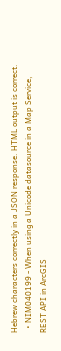Hebrew characters correctly in a JSON response. HTML output is correct.
  • NIM040199 - When using a Unicode datasource in a Map Service, REST API in ArcGIS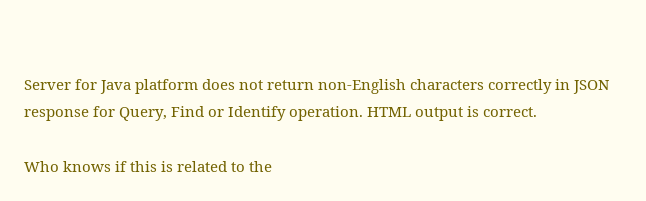Server for Java platform does not return non-English characters correctly in JSON response for Query, Find or Identify operation. HTML output is correct.

Who knows if this is related to the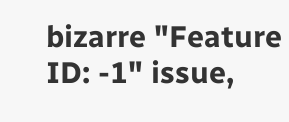bizarre "Feature ID: -1" issue,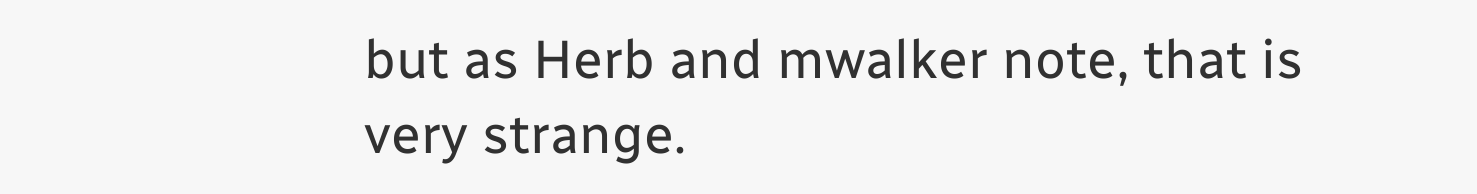but as Herb and mwalker note, that is very strange.